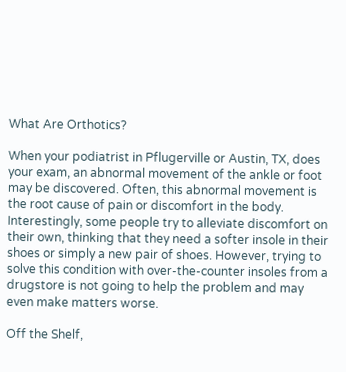What Are Orthotics?

When your podiatrist in Pflugerville or Austin, TX, does your exam, an abnormal movement of the ankle or foot may be discovered. Often, this abnormal movement is the root cause of pain or discomfort in the body. Interestingly, some people try to alleviate discomfort on their own, thinking that they need a softer insole in their shoes or simply a new pair of shoes. However, trying to solve this condition with over-the-counter insoles from a drugstore is not going to help the problem and may even make matters worse.

Off the Shelf,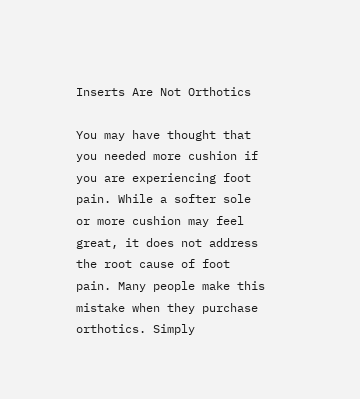Inserts Are Not Orthotics

You may have thought that you needed more cushion if you are experiencing foot pain. While a softer sole or more cushion may feel great, it does not address the root cause of foot pain. Many people make this mistake when they purchase orthotics. Simply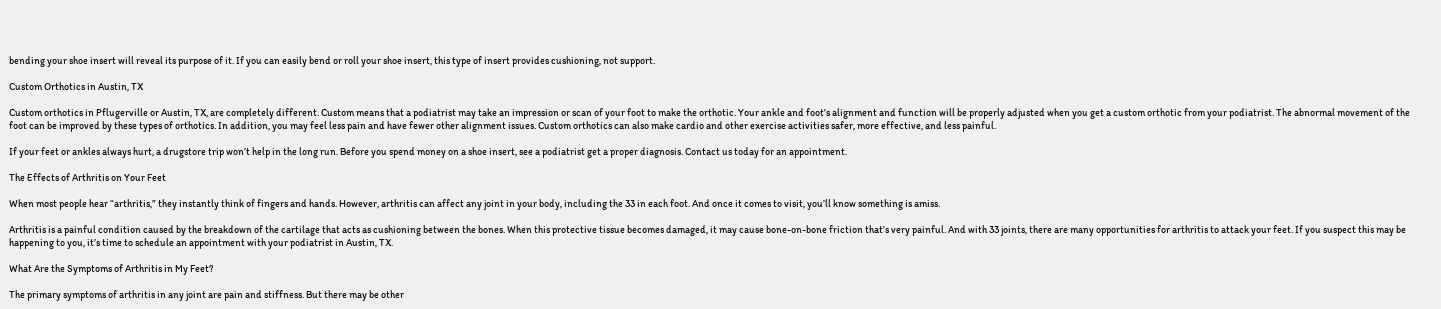bending your shoe insert will reveal its purpose of it. If you can easily bend or roll your shoe insert, this type of insert provides cushioning, not support.

Custom Orthotics in Austin, TX

Custom orthotics in Pflugerville or Austin, TX, are completely different. Custom means that a podiatrist may take an impression or scan of your foot to make the orthotic. Your ankle and foot’s alignment and function will be properly adjusted when you get a custom orthotic from your podiatrist. The abnormal movement of the foot can be improved by these types of orthotics. In addition, you may feel less pain and have fewer other alignment issues. Custom orthotics can also make cardio and other exercise activities safer, more effective, and less painful.

If your feet or ankles always hurt, a drugstore trip won’t help in the long run. Before you spend money on a shoe insert, see a podiatrist get a proper diagnosis. Contact us today for an appointment.

The Effects of Arthritis on Your Feet

When most people hear “arthritis,” they instantly think of fingers and hands. However, arthritis can affect any joint in your body, including the 33 in each foot. And once it comes to visit, you’ll know something is amiss.

Arthritis is a painful condition caused by the breakdown of the cartilage that acts as cushioning between the bones. When this protective tissue becomes damaged, it may cause bone-on-bone friction that’s very painful. And with 33 joints, there are many opportunities for arthritis to attack your feet. If you suspect this may be happening to you, it’s time to schedule an appointment with your podiatrist in Austin, TX.

What Are the Symptoms of Arthritis in My Feet?

The primary symptoms of arthritis in any joint are pain and stiffness. But there may be other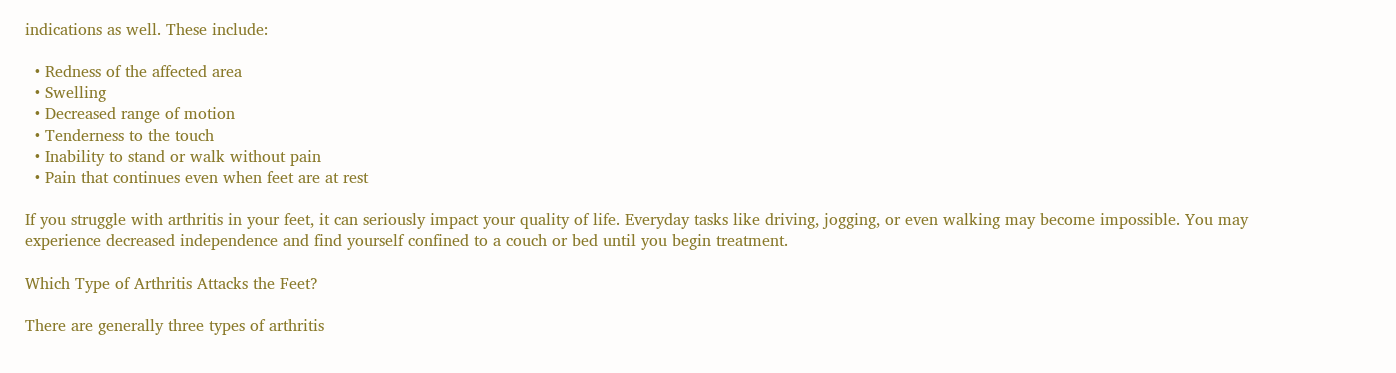indications as well. These include:

  • Redness of the affected area
  • Swelling
  • Decreased range of motion
  • Tenderness to the touch
  • Inability to stand or walk without pain
  • Pain that continues even when feet are at rest

If you struggle with arthritis in your feet, it can seriously impact your quality of life. Everyday tasks like driving, jogging, or even walking may become impossible. You may experience decreased independence and find yourself confined to a couch or bed until you begin treatment.

Which Type of Arthritis Attacks the Feet?

There are generally three types of arthritis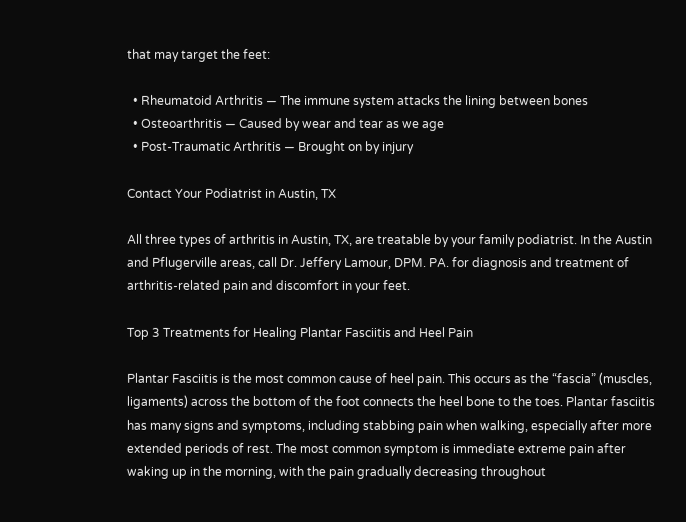that may target the feet:

  • Rheumatoid Arthritis — The immune system attacks the lining between bones
  • Osteoarthritis — Caused by wear and tear as we age
  • Post-Traumatic Arthritis — Brought on by injury

Contact Your Podiatrist in Austin, TX

All three types of arthritis in Austin, TX, are treatable by your family podiatrist. In the Austin and Pflugerville areas, call Dr. Jeffery Lamour, DPM. PA. for diagnosis and treatment of arthritis-related pain and discomfort in your feet.

Top 3 Treatments for Healing Plantar Fasciitis and Heel Pain

Plantar Fasciitis is the most common cause of heel pain. This occurs as the “fascia” (muscles, ligaments) across the bottom of the foot connects the heel bone to the toes. Plantar fasciitis has many signs and symptoms, including stabbing pain when walking, especially after more extended periods of rest. The most common symptom is immediate extreme pain after waking up in the morning, with the pain gradually decreasing throughout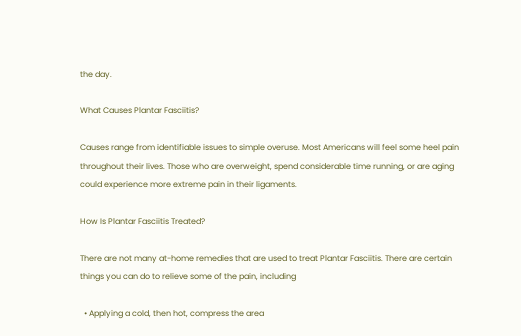the day.

What Causes Plantar Fasciitis?

Causes range from identifiable issues to simple overuse. Most Americans will feel some heel pain throughout their lives. Those who are overweight, spend considerable time running, or are aging could experience more extreme pain in their ligaments.

How Is Plantar Fasciitis Treated?

There are not many at-home remedies that are used to treat Plantar Fasciitis. There are certain things you can do to relieve some of the pain, including

  • Applying a cold, then hot, compress the area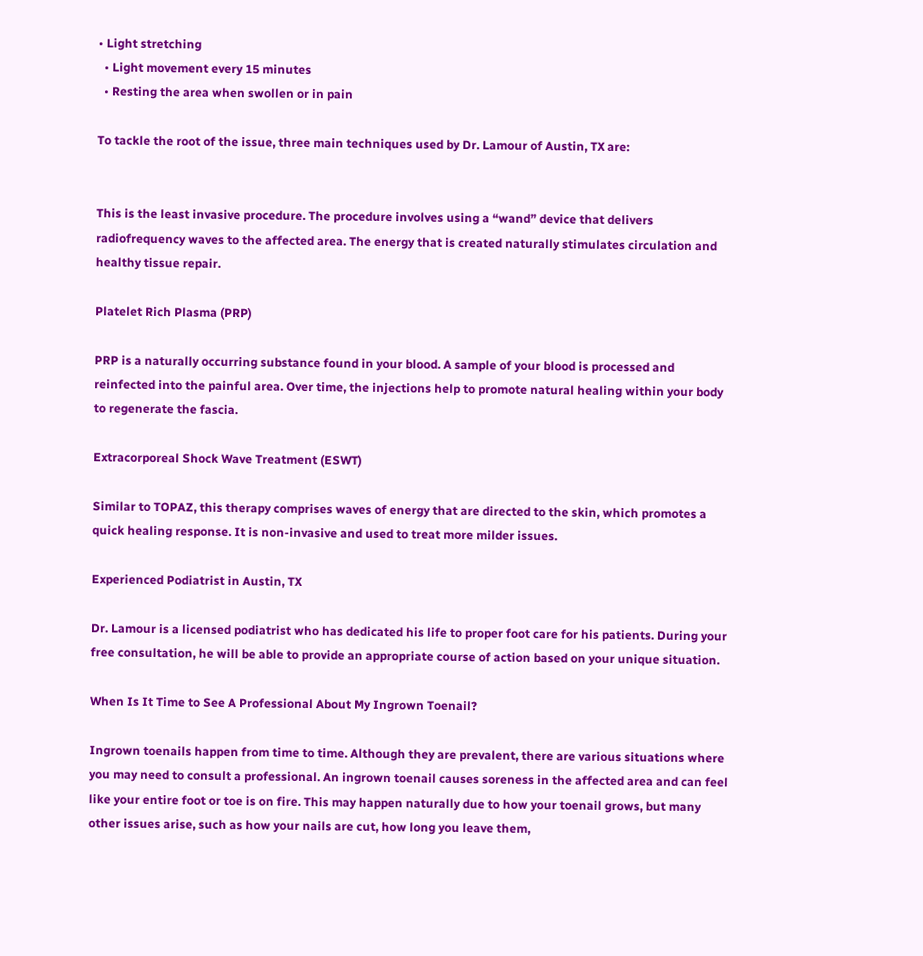• Light stretching
  • Light movement every 15 minutes
  • Resting the area when swollen or in pain

To tackle the root of the issue, three main techniques used by Dr. Lamour of Austin, TX are:


This is the least invasive procedure. The procedure involves using a “wand” device that delivers radiofrequency waves to the affected area. The energy that is created naturally stimulates circulation and healthy tissue repair.

Platelet Rich Plasma (PRP)

PRP is a naturally occurring substance found in your blood. A sample of your blood is processed and reinfected into the painful area. Over time, the injections help to promote natural healing within your body to regenerate the fascia.

Extracorporeal Shock Wave Treatment (ESWT)

Similar to TOPAZ, this therapy comprises waves of energy that are directed to the skin, which promotes a quick healing response. It is non-invasive and used to treat more milder issues.

Experienced Podiatrist in Austin, TX

Dr. Lamour is a licensed podiatrist who has dedicated his life to proper foot care for his patients. During your free consultation, he will be able to provide an appropriate course of action based on your unique situation.

When Is It Time to See A Professional About My Ingrown Toenail?

Ingrown toenails happen from time to time. Although they are prevalent, there are various situations where you may need to consult a professional. An ingrown toenail causes soreness in the affected area and can feel like your entire foot or toe is on fire. This may happen naturally due to how your toenail grows, but many other issues arise, such as how your nails are cut, how long you leave them,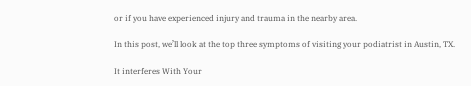or if you have experienced injury and trauma in the nearby area.

In this post, we’ll look at the top three symptoms of visiting your podiatrist in Austin, TX.

It interferes With Your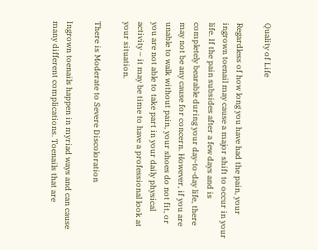Quality of Life

Regardless of how long you have had the pain, your ingrown toenail may cause a major shift to occur in your life. If the pain subsides after a few days and is completely bearable during your day-to-day life, there may not be any cause for concern. However, if you are unable to walk without pain, your shoes do not fit, or you are not able to take part in your daily physical activity – it may be time to have a professional look at your situation.

There is Moderate to Severe Discoloration

Ingrown toenails happen in myriad ways and can cause many different complications. Toenails that are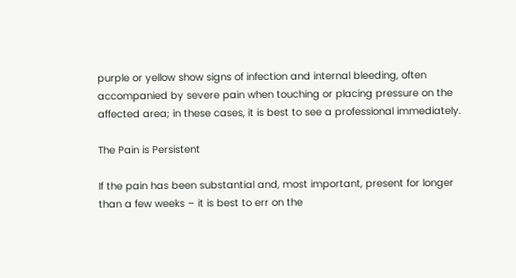purple or yellow show signs of infection and internal bleeding, often accompanied by severe pain when touching or placing pressure on the affected area; in these cases, it is best to see a professional immediately.

The Pain is Persistent

If the pain has been substantial and, most important, present for longer than a few weeks – it is best to err on the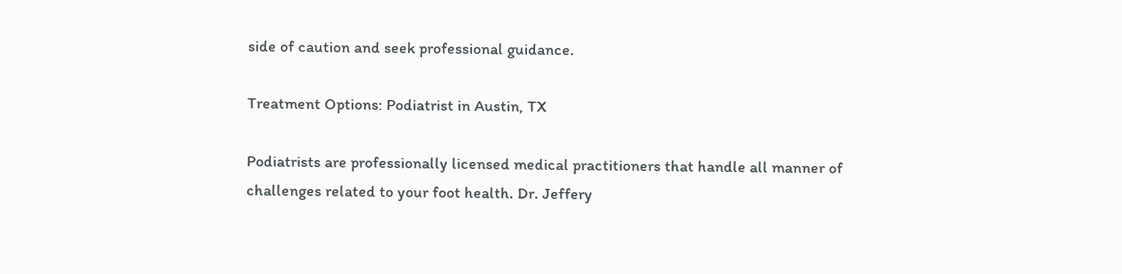side of caution and seek professional guidance.

Treatment Options: Podiatrist in Austin, TX

Podiatrists are professionally licensed medical practitioners that handle all manner of challenges related to your foot health. Dr. Jeffery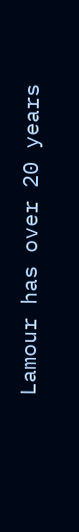Lamour has over 20 years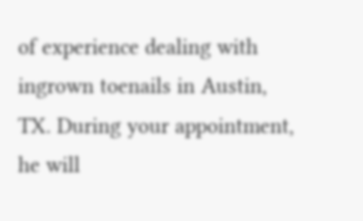of experience dealing with ingrown toenails in Austin, TX. During your appointment, he will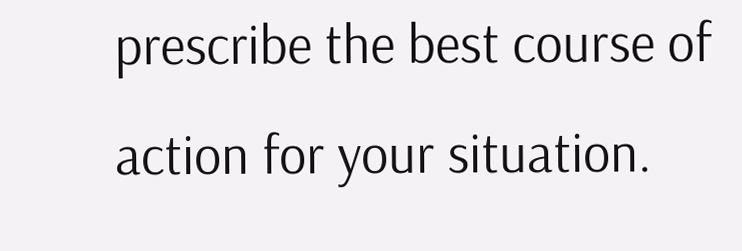prescribe the best course of action for your situation.